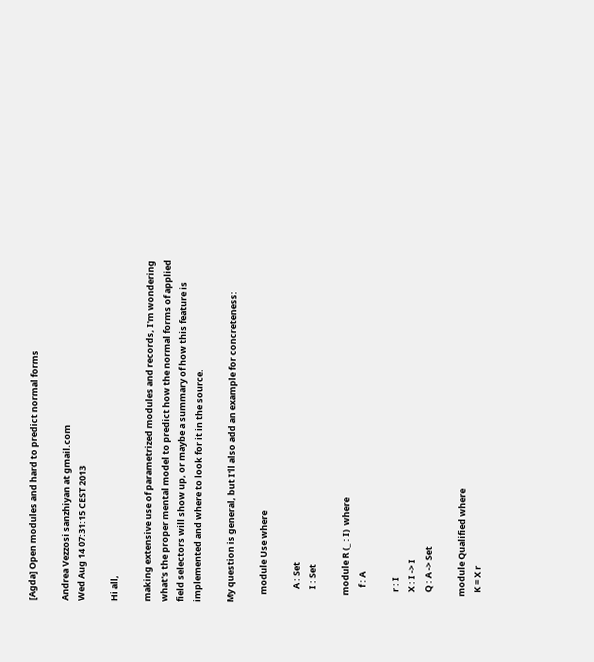[Agda] Open modules and hard to predict normal forms

Andrea Vezzosi sanzhiyan at gmail.com
Wed Aug 14 07:31:15 CEST 2013

Hi all,

making extensive use of parametrized modules and records, I'm wondering
what's the proper mental model to predict how the normal forms of applied
field selectors will show up, or maybe a summary of how this feature is
implemented and where to look for it in the source.

My question is general, but I'll also add an example for concreteness:

    module Use where

       A : Set
       I : Set

    module R (_ : I)  where
        f : A

      r : I
      X : I -> I
      Q : A -> Set

    module Qualified where
      K = X r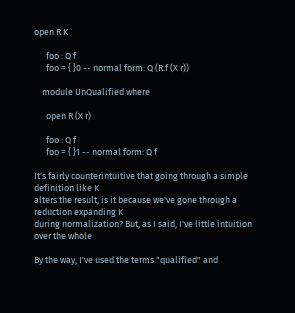open R K

      foo : Q f
      foo = { }0 -- normal form: Q (R.f (X r))

    module UnQualified where

      open R (X r)

      foo : Q f
      foo = { }1 -- normal form: Q f

It's fairly counterintuitive that going through a simple definition like K
alters the result, is it because we've gone through a reduction expanding K
during normalization? But, as I said, I've little intuition over the whole

By the way, I've used the terms "qualified" and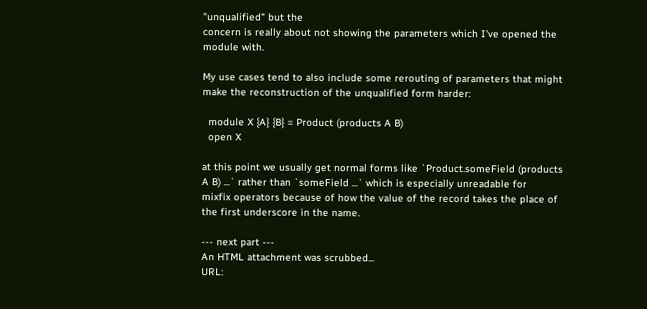"unqualified" but the
concern is really about not showing the parameters which I've opened the
module with.

My use cases tend to also include some rerouting of parameters that might
make the reconstruction of the unqualified form harder:

  module X {A} {B} = Product (products A B)
  open X

at this point we usually get normal forms like `Product.someField (products
A B) ...` rather than `someField ...` which is especially unreadable for
mixfix operators because of how the value of the record takes the place of
the first underscore in the name.

--- next part ---
An HTML attachment was scrubbed...
URL: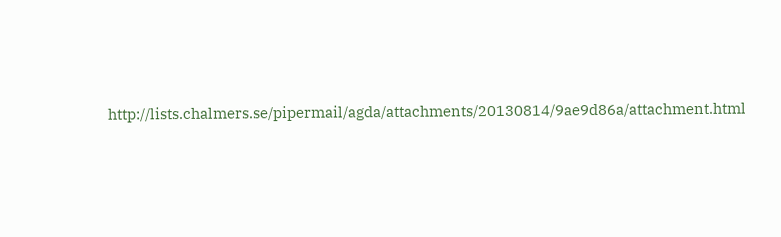http://lists.chalmers.se/pipermail/agda/attachments/20130814/9ae9d86a/attachment.html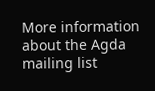More information about the Agda mailing list